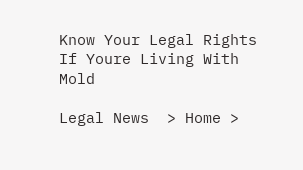Know Your Legal Rights If Youre Living With Mold

Legal News  > Home >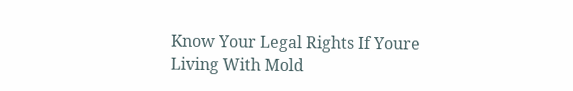Know Your Legal Rights If Youre Living With Mold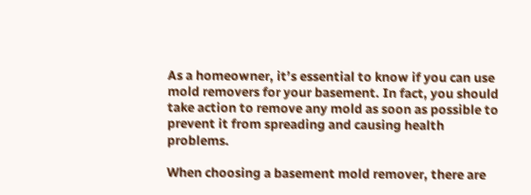As a homeowner, it’s essential to know if you can use mold removers for your basement. In fact, you should take action to remove any mold as soon as possible to prevent it from spreading and causing health problems.

When choosing a basement mold remover, there are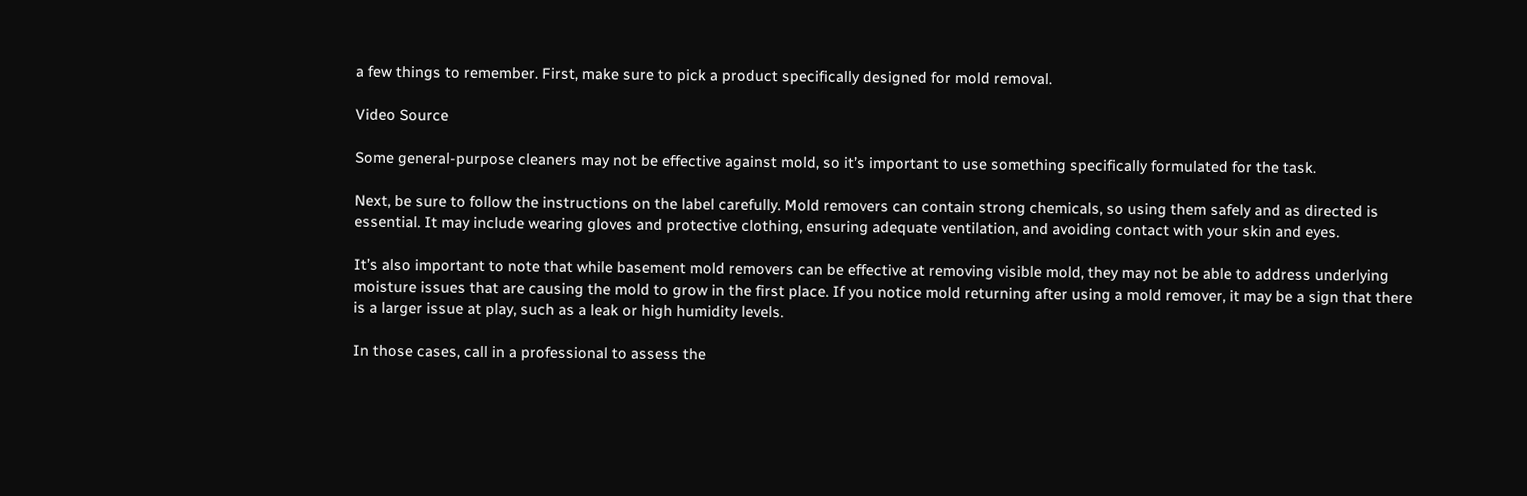a few things to remember. First, make sure to pick a product specifically designed for mold removal.

Video Source

Some general-purpose cleaners may not be effective against mold, so it’s important to use something specifically formulated for the task.

Next, be sure to follow the instructions on the label carefully. Mold removers can contain strong chemicals, so using them safely and as directed is essential. It may include wearing gloves and protective clothing, ensuring adequate ventilation, and avoiding contact with your skin and eyes.

It’s also important to note that while basement mold removers can be effective at removing visible mold, they may not be able to address underlying moisture issues that are causing the mold to grow in the first place. If you notice mold returning after using a mold remover, it may be a sign that there is a larger issue at play, such as a leak or high humidity levels.

In those cases, call in a professional to assess the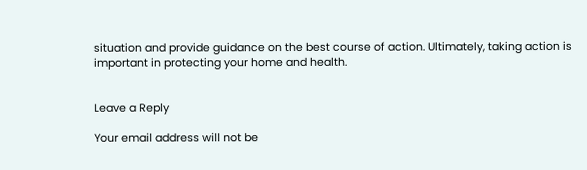situation and provide guidance on the best course of action. Ultimately, taking action is important in protecting your home and health.


Leave a Reply

Your email address will not be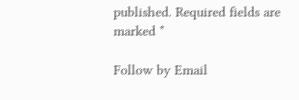published. Required fields are marked *

Follow by Email